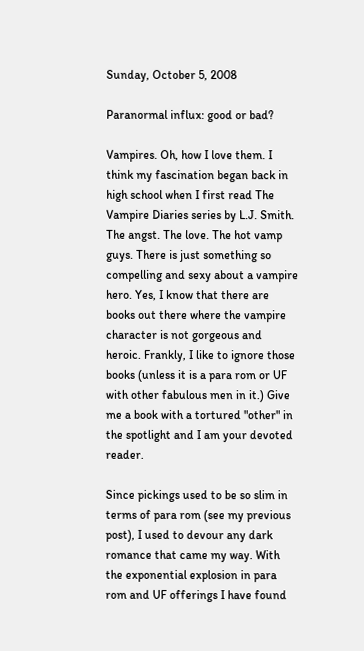Sunday, October 5, 2008

Paranormal influx: good or bad?

Vampires. Oh, how I love them. I think my fascination began back in high school when I first read The Vampire Diaries series by L.J. Smith. The angst. The love. The hot vamp guys. There is just something so compelling and sexy about a vampire hero. Yes, I know that there are books out there where the vampire character is not gorgeous and heroic. Frankly, I like to ignore those books (unless it is a para rom or UF with other fabulous men in it.) Give me a book with a tortured "other" in the spotlight and I am your devoted reader.

Since pickings used to be so slim in terms of para rom (see my previous post), I used to devour any dark romance that came my way. With the exponential explosion in para rom and UF offerings I have found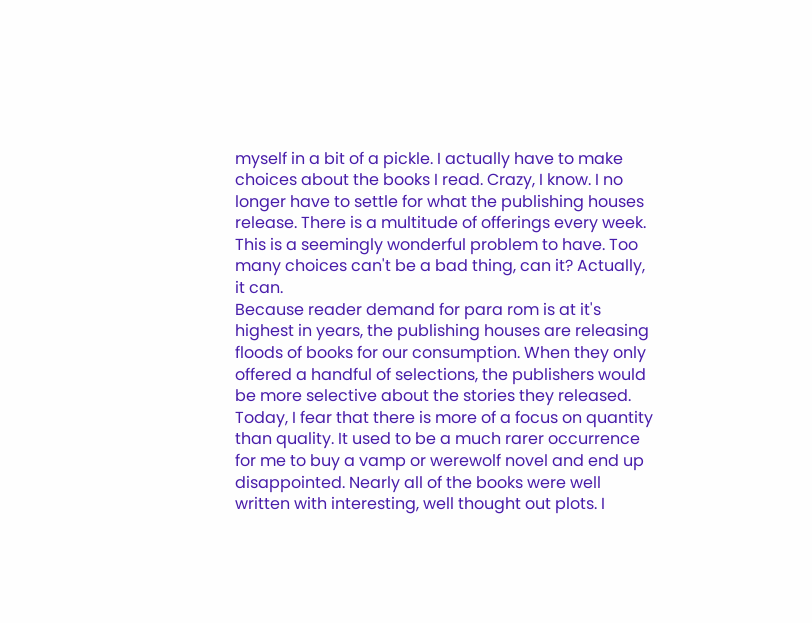myself in a bit of a pickle. I actually have to make choices about the books I read. Crazy, I know. I no longer have to settle for what the publishing houses release. There is a multitude of offerings every week. This is a seemingly wonderful problem to have. Too many choices can't be a bad thing, can it? Actually, it can.
Because reader demand for para rom is at it's highest in years, the publishing houses are releasing floods of books for our consumption. When they only offered a handful of selections, the publishers would be more selective about the stories they released. Today, I fear that there is more of a focus on quantity than quality. It used to be a much rarer occurrence for me to buy a vamp or werewolf novel and end up disappointed. Nearly all of the books were well written with interesting, well thought out plots. I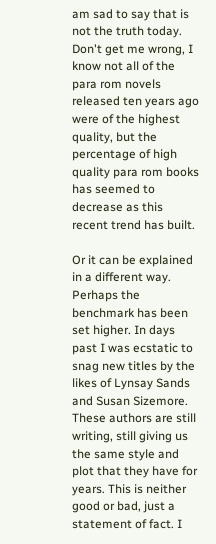am sad to say that is not the truth today. Don't get me wrong, I know not all of the para rom novels released ten years ago were of the highest quality, but the percentage of high quality para rom books has seemed to decrease as this recent trend has built.

Or it can be explained in a different way. Perhaps the benchmark has been set higher. In days past I was ecstatic to snag new titles by the likes of Lynsay Sands and Susan Sizemore. These authors are still writing, still giving us the same style and plot that they have for years. This is neither good or bad, just a statement of fact. I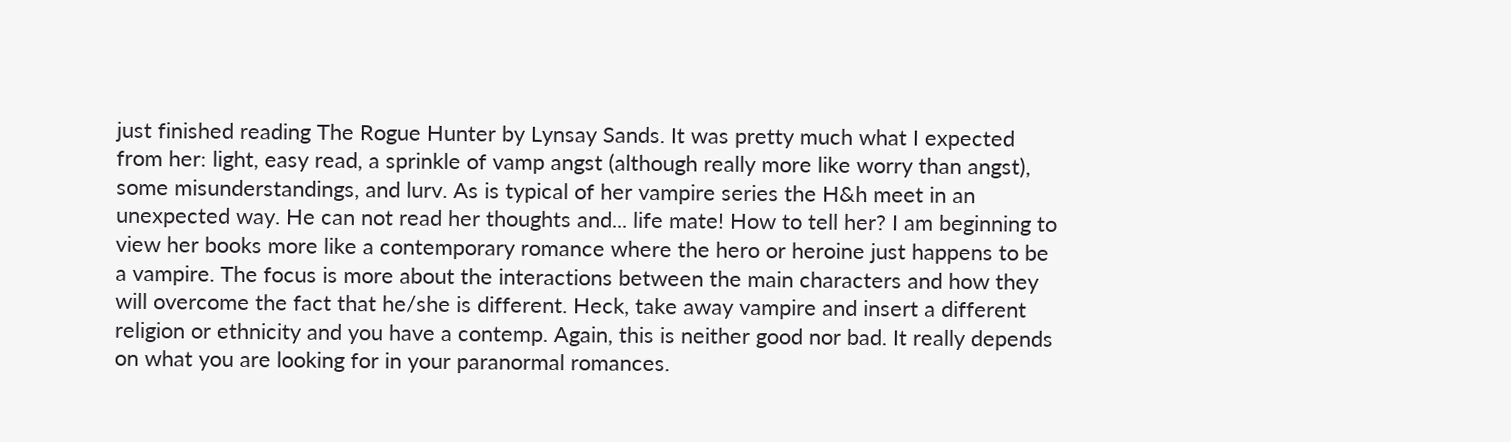just finished reading The Rogue Hunter by Lynsay Sands. It was pretty much what I expected from her: light, easy read, a sprinkle of vamp angst (although really more like worry than angst), some misunderstandings, and lurv. As is typical of her vampire series the H&h meet in an unexpected way. He can not read her thoughts and... life mate! How to tell her? I am beginning to view her books more like a contemporary romance where the hero or heroine just happens to be a vampire. The focus is more about the interactions between the main characters and how they will overcome the fact that he/she is different. Heck, take away vampire and insert a different religion or ethnicity and you have a contemp. Again, this is neither good nor bad. It really depends on what you are looking for in your paranormal romances.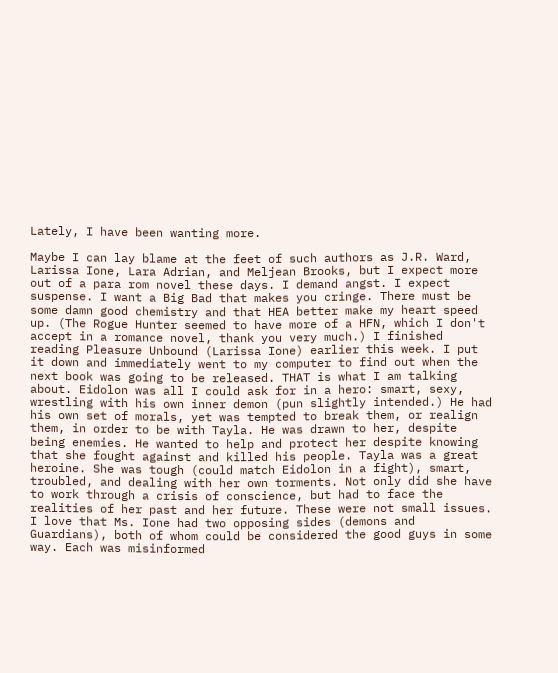Lately, I have been wanting more.

Maybe I can lay blame at the feet of such authors as J.R. Ward, Larissa Ione, Lara Adrian, and Meljean Brooks, but I expect more out of a para rom novel these days. I demand angst. I expect suspense. I want a Big Bad that makes you cringe. There must be some damn good chemistry and that HEA better make my heart speed up. (The Rogue Hunter seemed to have more of a HFN, which I don't accept in a romance novel, thank you very much.) I finished reading Pleasure Unbound (Larissa Ione) earlier this week. I put it down and immediately went to my computer to find out when the next book was going to be released. THAT is what I am talking about. Eidolon was all I could ask for in a hero: smart, sexy, wrestling with his own inner demon (pun slightly intended.) He had his own set of morals, yet was tempted to break them, or realign them, in order to be with Tayla. He was drawn to her, despite being enemies. He wanted to help and protect her despite knowing that she fought against and killed his people. Tayla was a great heroine. She was tough (could match Eidolon in a fight), smart, troubled, and dealing with her own torments. Not only did she have to work through a crisis of conscience, but had to face the realities of her past and her future. These were not small issues. I love that Ms. Ione had two opposing sides (demons and Guardians), both of whom could be considered the good guys in some way. Each was misinformed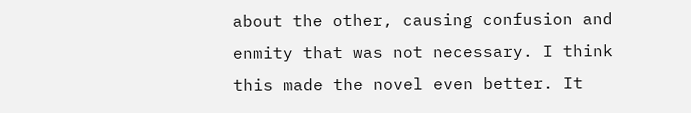about the other, causing confusion and enmity that was not necessary. I think this made the novel even better. It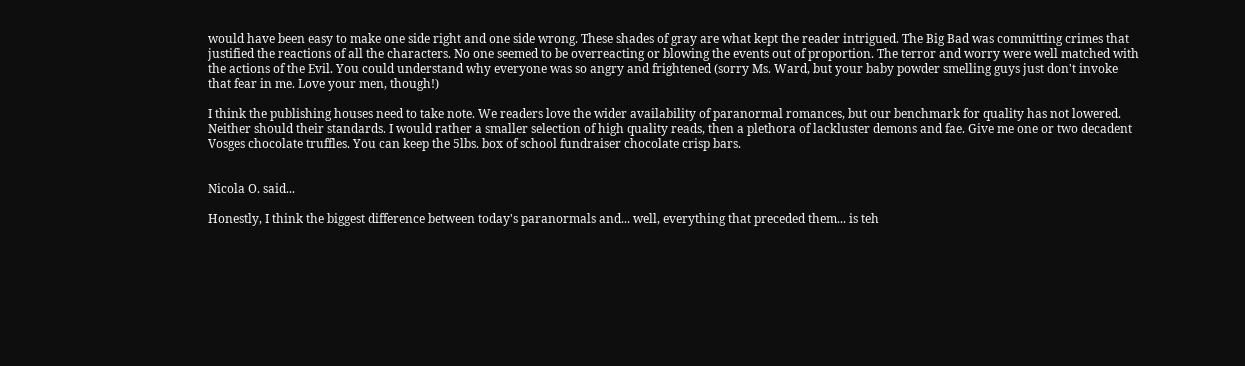would have been easy to make one side right and one side wrong. These shades of gray are what kept the reader intrigued. The Big Bad was committing crimes that justified the reactions of all the characters. No one seemed to be overreacting or blowing the events out of proportion. The terror and worry were well matched with the actions of the Evil. You could understand why everyone was so angry and frightened (sorry Ms. Ward, but your baby powder smelling guys just don't invoke that fear in me. Love your men, though!)

I think the publishing houses need to take note. We readers love the wider availability of paranormal romances, but our benchmark for quality has not lowered. Neither should their standards. I would rather a smaller selection of high quality reads, then a plethora of lackluster demons and fae. Give me one or two decadent Vosges chocolate truffles. You can keep the 5lbs. box of school fundraiser chocolate crisp bars.


Nicola O. said...

Honestly, I think the biggest difference between today's paranormals and... well, everything that preceded them... is teh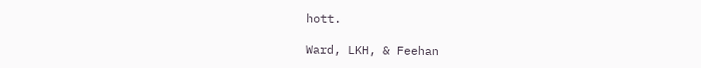hott.

Ward, LKH, & Feehan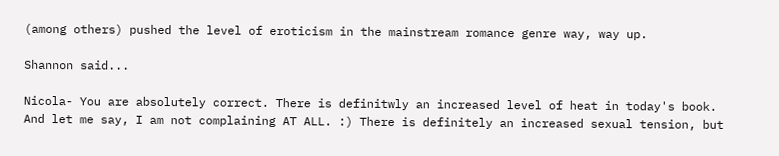(among others) pushed the level of eroticism in the mainstream romance genre way, way up.

Shannon said...

Nicola- You are absolutely correct. There is definitwly an increased level of heat in today's book. And let me say, I am not complaining AT ALL. :) There is definitely an increased sexual tension, but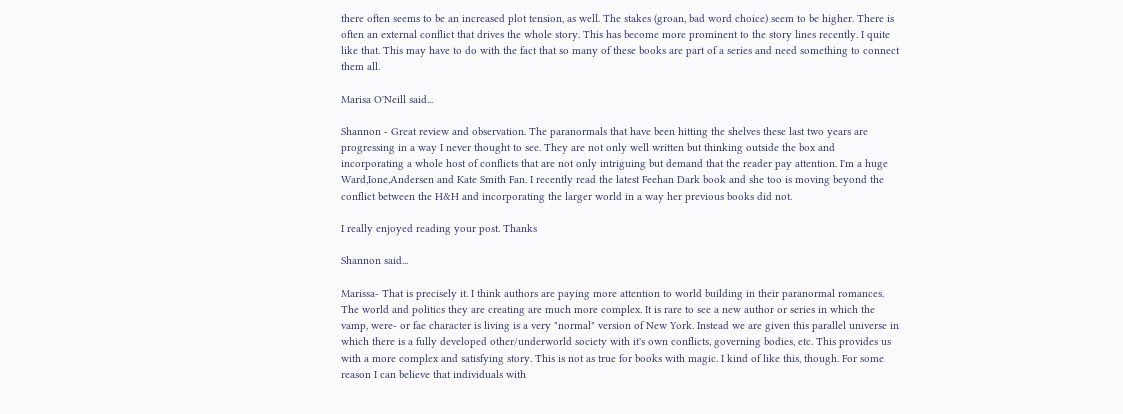there often seems to be an increased plot tension, as well. The stakes (groan, bad word choice) seem to be higher. There is often an external conflict that drives the whole story. This has become more prominent to the story lines recently. I quite like that. This may have to do with the fact that so many of these books are part of a series and need something to connect them all.

Marisa O'Neill said...

Shannon - Great review and observation. The paranormals that have been hitting the shelves these last two years are progressing in a way I never thought to see. They are not only well written but thinking outside the box and incorporating a whole host of conflicts that are not only intriguing but demand that the reader pay attention. I'm a huge Ward,Ione,Andersen and Kate Smith Fan. I recently read the latest Feehan Dark book and she too is moving beyond the conflict between the H&H and incorporating the larger world in a way her previous books did not.

I really enjoyed reading your post. Thanks

Shannon said...

Marissa- That is precisely it. I think authors are paying more attention to world building in their paranormal romances. The world and politics they are creating are much more complex. It is rare to see a new author or series in which the vamp, were- or fae character is living is a very "normal" version of New York. Instead we are given this parallel universe in which there is a fully developed other/underworld society with it's own conflicts, governing bodies, etc. This provides us with a more complex and satisfying story. This is not as true for books with magic. I kind of like this, though. For some reason I can believe that individuals with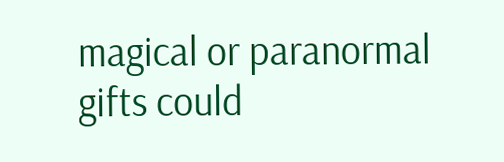magical or paranormal gifts could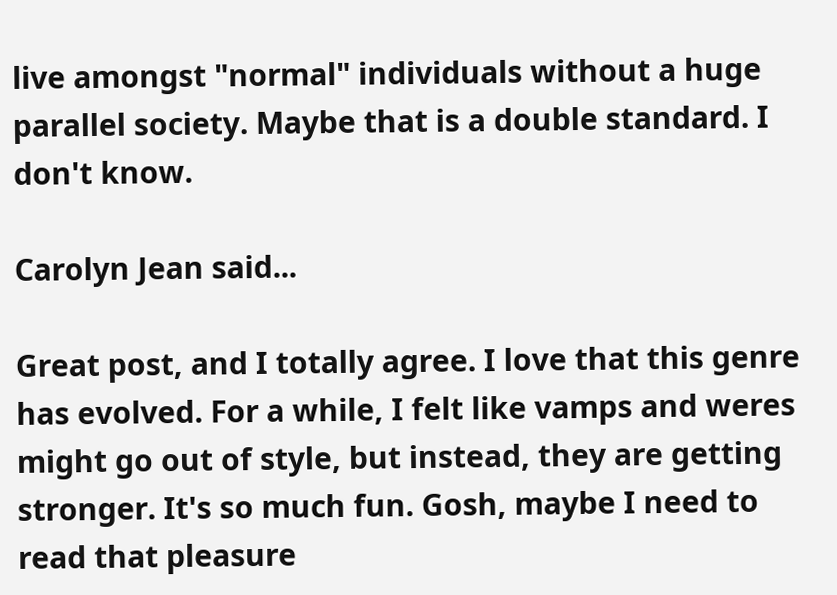live amongst "normal" individuals without a huge parallel society. Maybe that is a double standard. I don't know.

Carolyn Jean said...

Great post, and I totally agree. I love that this genre has evolved. For a while, I felt like vamps and weres might go out of style, but instead, they are getting stronger. It's so much fun. Gosh, maybe I need to read that pleasure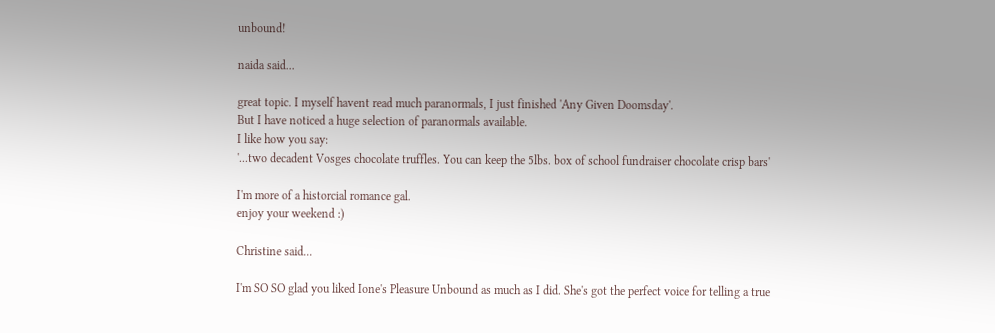unbound!

naida said...

great topic. I myself havent read much paranormals, I just finished 'Any Given Doomsday'.
But I have noticed a huge selection of paranormals available.
I like how you say:
'...two decadent Vosges chocolate truffles. You can keep the 5lbs. box of school fundraiser chocolate crisp bars'

I'm more of a historcial romance gal.
enjoy your weekend :)

Christine said...

I'm SO SO glad you liked Ione's Pleasure Unbound as much as I did. She's got the perfect voice for telling a true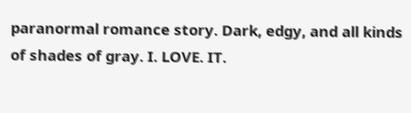paranormal romance story. Dark, edgy, and all kinds of shades of gray. I. LOVE. IT.